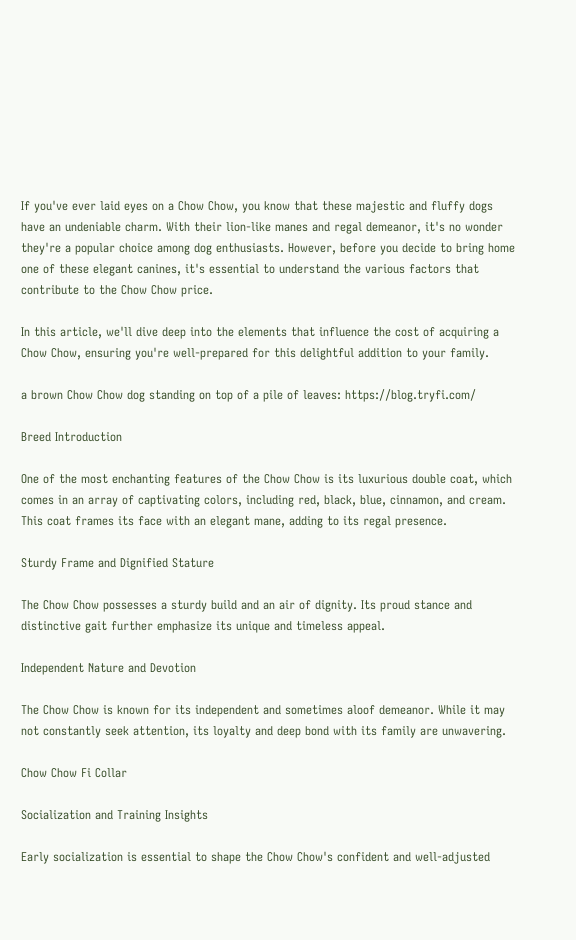If you've ever laid eyes on a Chow Chow, you know that these majestic and fluffy dogs have an undeniable charm. With their lion-like manes and regal demeanor, it's no wonder they're a popular choice among dog enthusiasts. However, before you decide to bring home one of these elegant canines, it's essential to understand the various factors that contribute to the Chow Chow price.

In this article, we'll dive deep into the elements that influence the cost of acquiring a Chow Chow, ensuring you're well-prepared for this delightful addition to your family.

a brown Chow Chow dog standing on top of a pile of leaves: https://blog.tryfi.com/

Breed Introduction

One of the most enchanting features of the Chow Chow is its luxurious double coat, which comes in an array of captivating colors, including red, black, blue, cinnamon, and cream. This coat frames its face with an elegant mane, adding to its regal presence.

Sturdy Frame and Dignified Stature

The Chow Chow possesses a sturdy build and an air of dignity. Its proud stance and distinctive gait further emphasize its unique and timeless appeal.

Independent Nature and Devotion

The Chow Chow is known for its independent and sometimes aloof demeanor. While it may not constantly seek attention, its loyalty and deep bond with its family are unwavering.

Chow Chow Fi Collar

Socialization and Training Insights

Early socialization is essential to shape the Chow Chow's confident and well-adjusted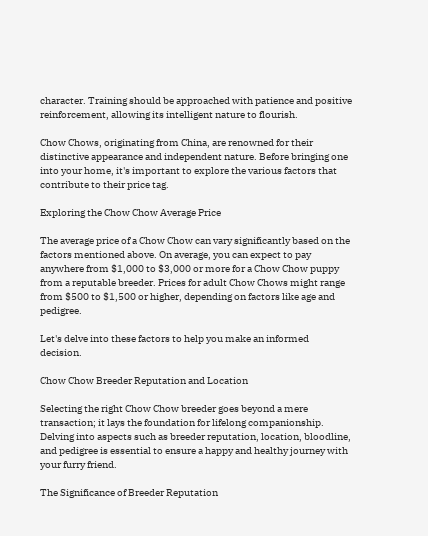character. Training should be approached with patience and positive reinforcement, allowing its intelligent nature to flourish.

Chow Chows, originating from China, are renowned for their distinctive appearance and independent nature. Before bringing one into your home, it's important to explore the various factors that contribute to their price tag.

Exploring the Chow Chow Average Price

The average price of a Chow Chow can vary significantly based on the factors mentioned above. On average, you can expect to pay anywhere from $1,000 to $3,000 or more for a Chow Chow puppy from a reputable breeder. Prices for adult Chow Chows might range from $500 to $1,500 or higher, depending on factors like age and pedigree.

Let's delve into these factors to help you make an informed decision.

Chow Chow Breeder Reputation and Location

Selecting the right Chow Chow breeder goes beyond a mere transaction; it lays the foundation for lifelong companionship. Delving into aspects such as breeder reputation, location, bloodline, and pedigree is essential to ensure a happy and healthy journey with your furry friend.

The Significance of Breeder Reputation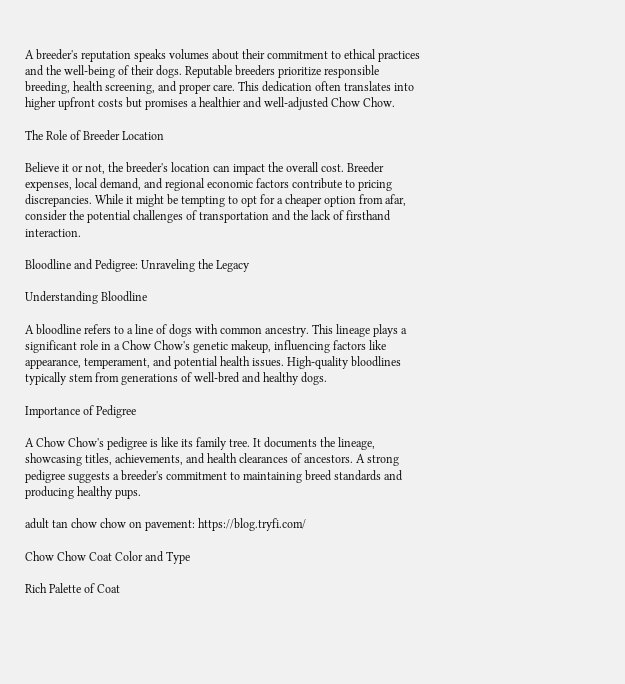A breeder's reputation speaks volumes about their commitment to ethical practices and the well-being of their dogs. Reputable breeders prioritize responsible breeding, health screening, and proper care. This dedication often translates into higher upfront costs but promises a healthier and well-adjusted Chow Chow.

The Role of Breeder Location

Believe it or not, the breeder's location can impact the overall cost. Breeder expenses, local demand, and regional economic factors contribute to pricing discrepancies. While it might be tempting to opt for a cheaper option from afar, consider the potential challenges of transportation and the lack of firsthand interaction.

Bloodline and Pedigree: Unraveling the Legacy

Understanding Bloodline

A bloodline refers to a line of dogs with common ancestry. This lineage plays a significant role in a Chow Chow's genetic makeup, influencing factors like appearance, temperament, and potential health issues. High-quality bloodlines typically stem from generations of well-bred and healthy dogs.

Importance of Pedigree

A Chow Chow's pedigree is like its family tree. It documents the lineage, showcasing titles, achievements, and health clearances of ancestors. A strong pedigree suggests a breeder's commitment to maintaining breed standards and producing healthy pups.

adult tan chow chow on pavement: https://blog.tryfi.com/

Chow Chow Coat Color and Type

Rich Palette of Coat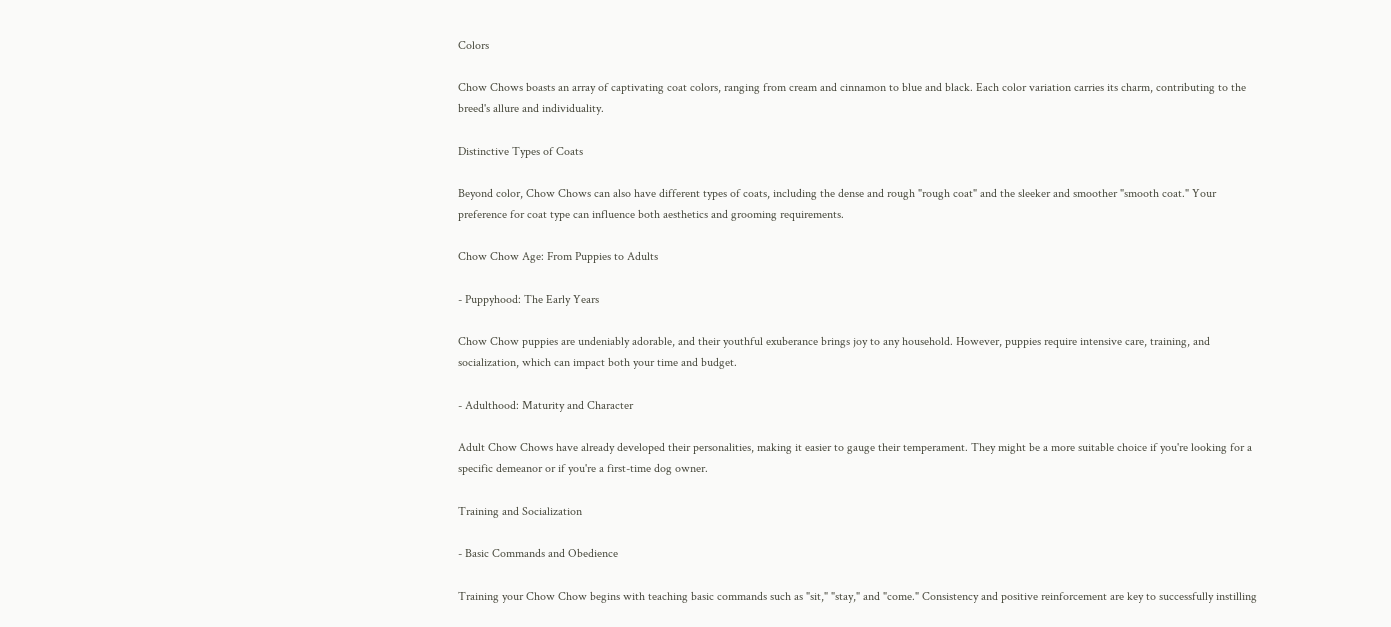Colors

Chow Chows boasts an array of captivating coat colors, ranging from cream and cinnamon to blue and black. Each color variation carries its charm, contributing to the breed's allure and individuality.

Distinctive Types of Coats

Beyond color, Chow Chows can also have different types of coats, including the dense and rough "rough coat" and the sleeker and smoother "smooth coat." Your preference for coat type can influence both aesthetics and grooming requirements.

Chow Chow Age: From Puppies to Adults

- Puppyhood: The Early Years

Chow Chow puppies are undeniably adorable, and their youthful exuberance brings joy to any household. However, puppies require intensive care, training, and socialization, which can impact both your time and budget.

- Adulthood: Maturity and Character

Adult Chow Chows have already developed their personalities, making it easier to gauge their temperament. They might be a more suitable choice if you're looking for a specific demeanor or if you're a first-time dog owner.

Training and Socialization

- Basic Commands and Obedience

Training your Chow Chow begins with teaching basic commands such as "sit," "stay," and "come." Consistency and positive reinforcement are key to successfully instilling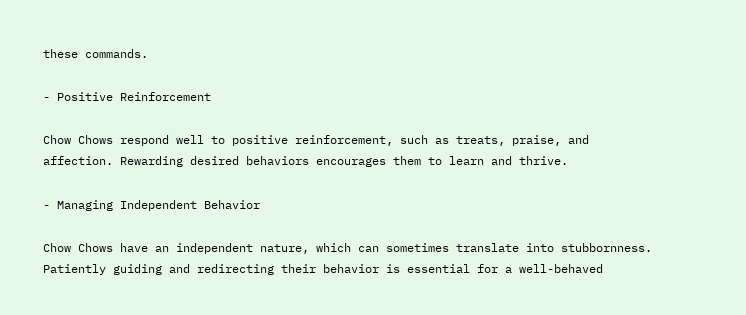these commands.

- Positive Reinforcement

Chow Chows respond well to positive reinforcement, such as treats, praise, and affection. Rewarding desired behaviors encourages them to learn and thrive.

- Managing Independent Behavior

Chow Chows have an independent nature, which can sometimes translate into stubbornness. Patiently guiding and redirecting their behavior is essential for a well-behaved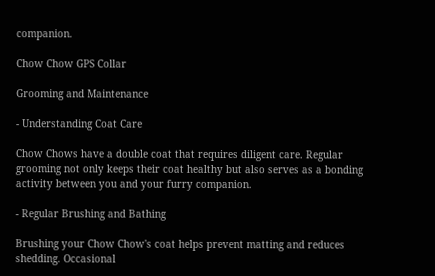companion.

Chow Chow GPS Collar

Grooming and Maintenance

- Understanding Coat Care

Chow Chows have a double coat that requires diligent care. Regular grooming not only keeps their coat healthy but also serves as a bonding activity between you and your furry companion.

- Regular Brushing and Bathing

Brushing your Chow Chow's coat helps prevent matting and reduces shedding. Occasional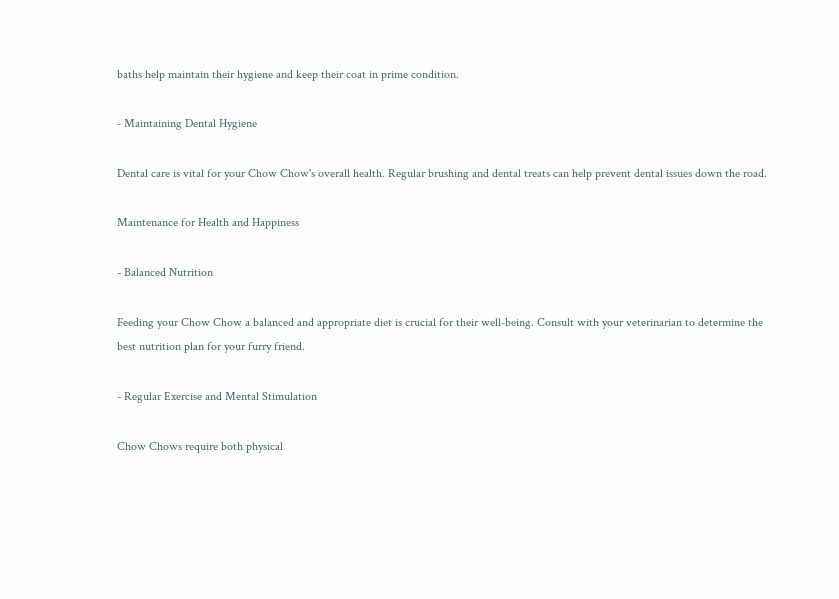baths help maintain their hygiene and keep their coat in prime condition.

- Maintaining Dental Hygiene

Dental care is vital for your Chow Chow's overall health. Regular brushing and dental treats can help prevent dental issues down the road.

Maintenance for Health and Happiness

- Balanced Nutrition

Feeding your Chow Chow a balanced and appropriate diet is crucial for their well-being. Consult with your veterinarian to determine the best nutrition plan for your furry friend.

- Regular Exercise and Mental Stimulation

Chow Chows require both physical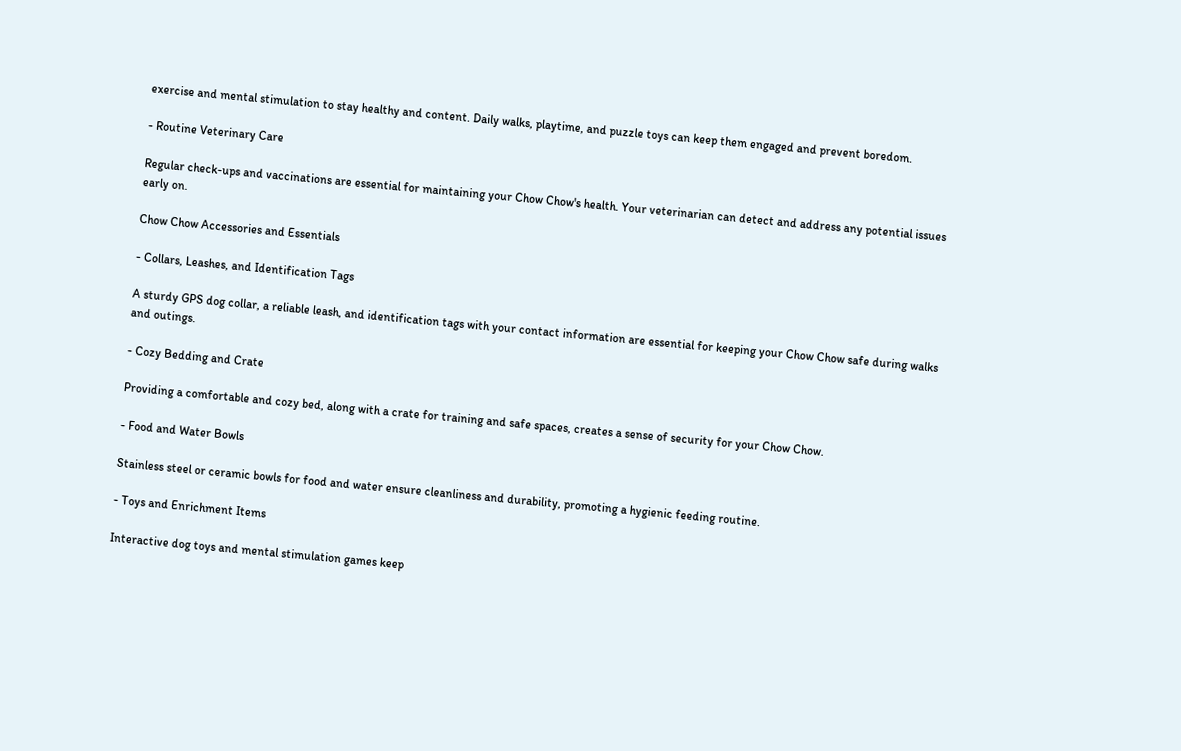exercise and mental stimulation to stay healthy and content. Daily walks, playtime, and puzzle toys can keep them engaged and prevent boredom.

- Routine Veterinary Care

Regular check-ups and vaccinations are essential for maintaining your Chow Chow's health. Your veterinarian can detect and address any potential issues early on.

Chow Chow Accessories and Essentials

- Collars, Leashes, and Identification Tags

A sturdy GPS dog collar, a reliable leash, and identification tags with your contact information are essential for keeping your Chow Chow safe during walks and outings.

- Cozy Bedding and Crate

Providing a comfortable and cozy bed, along with a crate for training and safe spaces, creates a sense of security for your Chow Chow.

- Food and Water Bowls

Stainless steel or ceramic bowls for food and water ensure cleanliness and durability, promoting a hygienic feeding routine.

- Toys and Enrichment Items

Interactive dog toys and mental stimulation games keep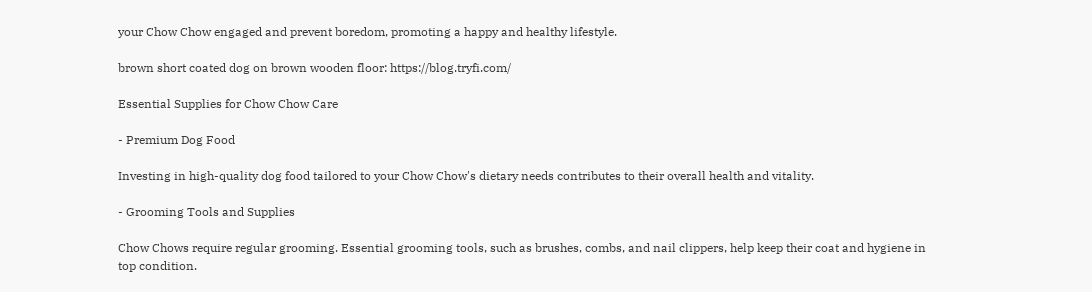your Chow Chow engaged and prevent boredom, promoting a happy and healthy lifestyle.

brown short coated dog on brown wooden floor: https://blog.tryfi.com/

Essential Supplies for Chow Chow Care

- Premium Dog Food

Investing in high-quality dog food tailored to your Chow Chow's dietary needs contributes to their overall health and vitality.

- Grooming Tools and Supplies

Chow Chows require regular grooming. Essential grooming tools, such as brushes, combs, and nail clippers, help keep their coat and hygiene in top condition.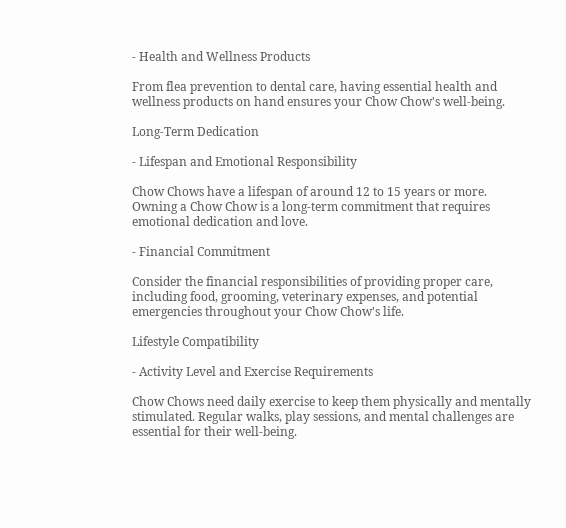- Health and Wellness Products

From flea prevention to dental care, having essential health and wellness products on hand ensures your Chow Chow's well-being.

Long-Term Dedication

- Lifespan and Emotional Responsibility

Chow Chows have a lifespan of around 12 to 15 years or more. Owning a Chow Chow is a long-term commitment that requires emotional dedication and love.

- Financial Commitment

Consider the financial responsibilities of providing proper care, including food, grooming, veterinary expenses, and potential emergencies throughout your Chow Chow's life.

Lifestyle Compatibility

- Activity Level and Exercise Requirements

Chow Chows need daily exercise to keep them physically and mentally stimulated. Regular walks, play sessions, and mental challenges are essential for their well-being.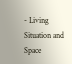- Living Situation and Space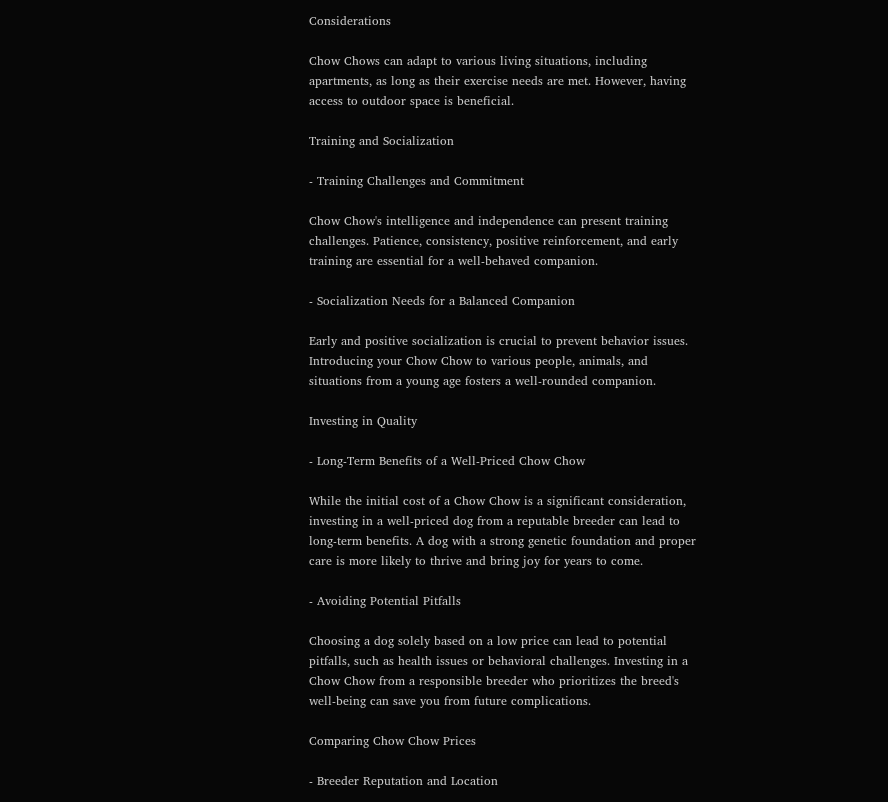Considerations

Chow Chows can adapt to various living situations, including apartments, as long as their exercise needs are met. However, having access to outdoor space is beneficial.

Training and Socialization

- Training Challenges and Commitment

Chow Chow's intelligence and independence can present training challenges. Patience, consistency, positive reinforcement, and early training are essential for a well-behaved companion.

- Socialization Needs for a Balanced Companion

Early and positive socialization is crucial to prevent behavior issues. Introducing your Chow Chow to various people, animals, and situations from a young age fosters a well-rounded companion.

Investing in Quality

- Long-Term Benefits of a Well-Priced Chow Chow

While the initial cost of a Chow Chow is a significant consideration, investing in a well-priced dog from a reputable breeder can lead to long-term benefits. A dog with a strong genetic foundation and proper care is more likely to thrive and bring joy for years to come.

- Avoiding Potential Pitfalls

Choosing a dog solely based on a low price can lead to potential pitfalls, such as health issues or behavioral challenges. Investing in a Chow Chow from a responsible breeder who prioritizes the breed's well-being can save you from future complications.

Comparing Chow Chow Prices

- Breeder Reputation and Location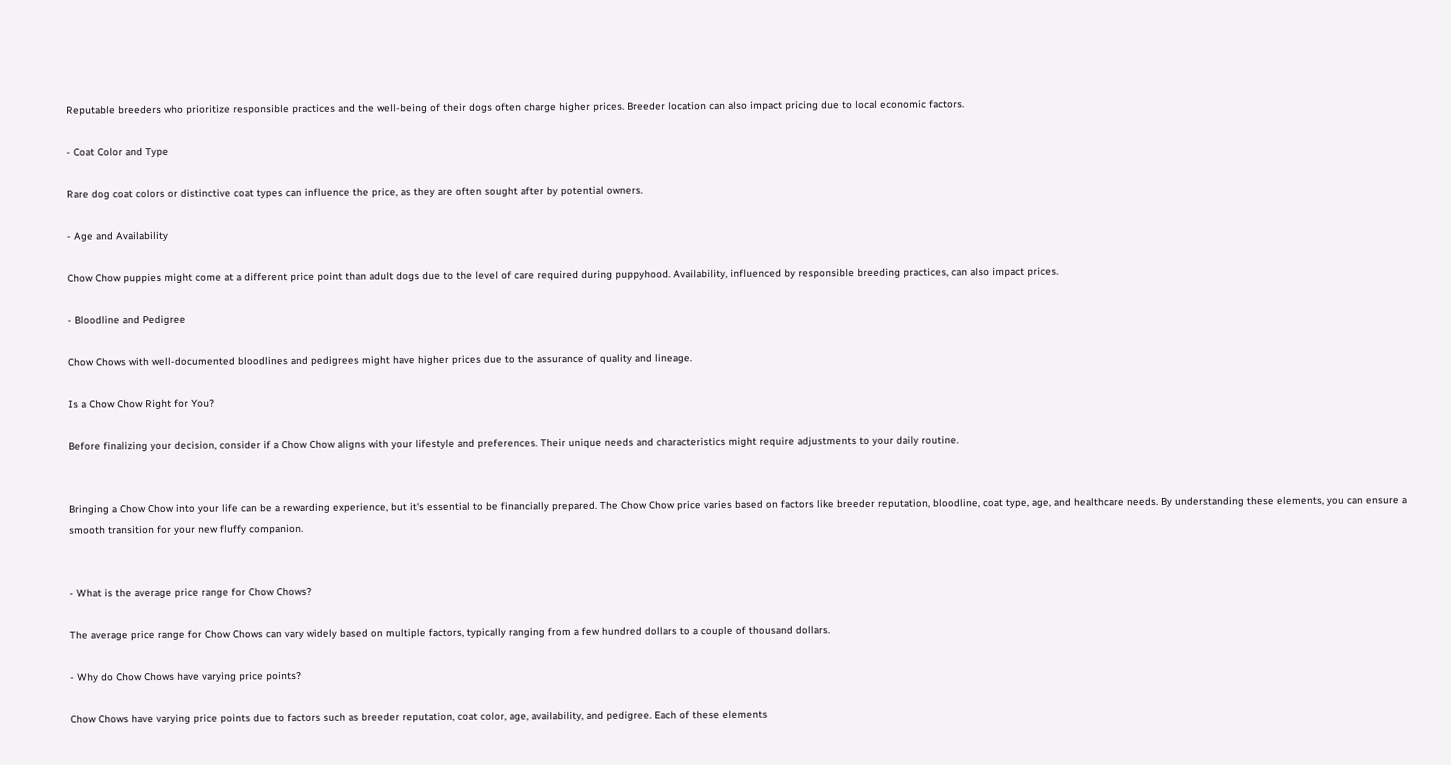Reputable breeders who prioritize responsible practices and the well-being of their dogs often charge higher prices. Breeder location can also impact pricing due to local economic factors.

- Coat Color and Type

Rare dog coat colors or distinctive coat types can influence the price, as they are often sought after by potential owners.

- Age and Availability

Chow Chow puppies might come at a different price point than adult dogs due to the level of care required during puppyhood. Availability, influenced by responsible breeding practices, can also impact prices.

- Bloodline and Pedigree

Chow Chows with well-documented bloodlines and pedigrees might have higher prices due to the assurance of quality and lineage.

Is a Chow Chow Right for You?

Before finalizing your decision, consider if a Chow Chow aligns with your lifestyle and preferences. Their unique needs and characteristics might require adjustments to your daily routine.


Bringing a Chow Chow into your life can be a rewarding experience, but it's essential to be financially prepared. The Chow Chow price varies based on factors like breeder reputation, bloodline, coat type, age, and healthcare needs. By understanding these elements, you can ensure a smooth transition for your new fluffy companion.


- What is the average price range for Chow Chows?

The average price range for Chow Chows can vary widely based on multiple factors, typically ranging from a few hundred dollars to a couple of thousand dollars.

- Why do Chow Chows have varying price points?

Chow Chows have varying price points due to factors such as breeder reputation, coat color, age, availability, and pedigree. Each of these elements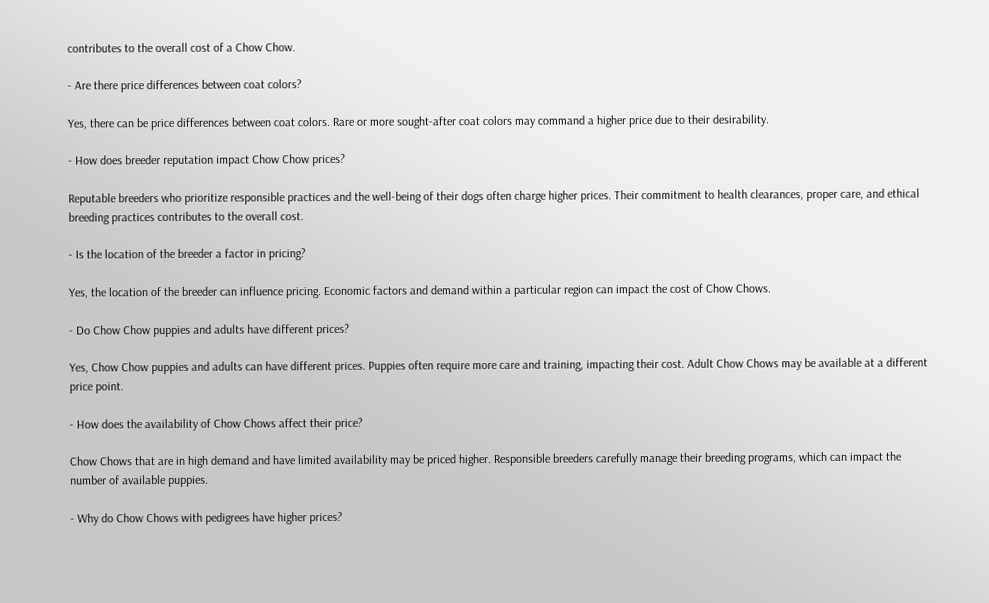contributes to the overall cost of a Chow Chow.

- Are there price differences between coat colors?

Yes, there can be price differences between coat colors. Rare or more sought-after coat colors may command a higher price due to their desirability.

- How does breeder reputation impact Chow Chow prices?

Reputable breeders who prioritize responsible practices and the well-being of their dogs often charge higher prices. Their commitment to health clearances, proper care, and ethical breeding practices contributes to the overall cost.

- Is the location of the breeder a factor in pricing?

Yes, the location of the breeder can influence pricing. Economic factors and demand within a particular region can impact the cost of Chow Chows.

- Do Chow Chow puppies and adults have different prices?

Yes, Chow Chow puppies and adults can have different prices. Puppies often require more care and training, impacting their cost. Adult Chow Chows may be available at a different price point.

- How does the availability of Chow Chows affect their price?

Chow Chows that are in high demand and have limited availability may be priced higher. Responsible breeders carefully manage their breeding programs, which can impact the number of available puppies.

- Why do Chow Chows with pedigrees have higher prices?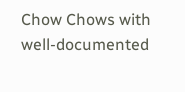Chow Chows with well-documented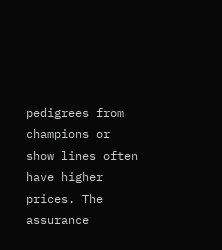pedigrees from champions or show lines often have higher prices. The assurance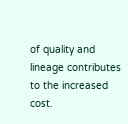of quality and lineage contributes to the increased cost.